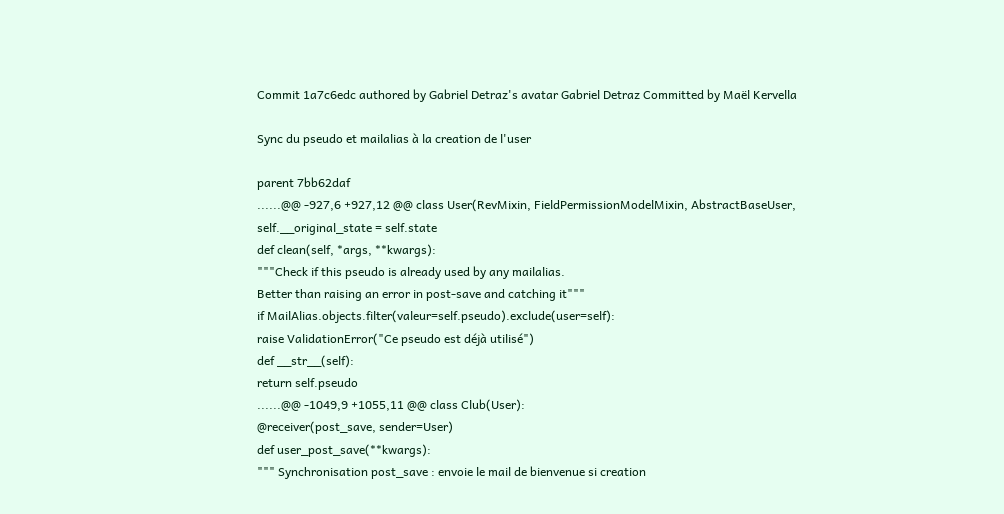Commit 1a7c6edc authored by Gabriel Detraz's avatar Gabriel Detraz Committed by Maël Kervella

Sync du pseudo et mailalias à la creation de l'user

parent 7bb62daf
......@@ -927,6 +927,12 @@ class User(RevMixin, FieldPermissionModelMixin, AbstractBaseUser,
self.__original_state = self.state
def clean(self, *args, **kwargs):
"""Check if this pseudo is already used by any mailalias.
Better than raising an error in post-save and catching it"""
if MailAlias.objects.filter(valeur=self.pseudo).exclude(user=self):
raise ValidationError("Ce pseudo est déjà utilisé")
def __str__(self):
return self.pseudo
......@@ -1049,9 +1055,11 @@ class Club(User):
@receiver(post_save, sender=User)
def user_post_save(**kwargs):
""" Synchronisation post_save : envoie le mail de bienvenue si creation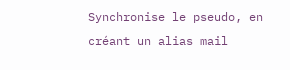Synchronise le pseudo, en créant un alias mail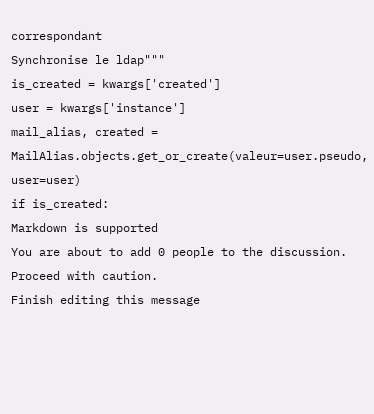correspondant
Synchronise le ldap"""
is_created = kwargs['created']
user = kwargs['instance']
mail_alias, created = MailAlias.objects.get_or_create(valeur=user.pseudo, user=user)
if is_created:
Markdown is supported
You are about to add 0 people to the discussion. Proceed with caution.
Finish editing this message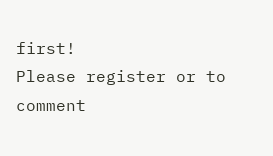first!
Please register or to comment